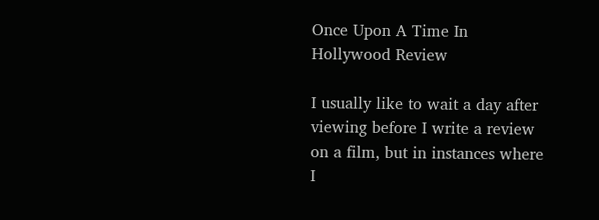Once Upon A Time In Hollywood Review

I usually like to wait a day after viewing before I write a review on a film, but in instances where I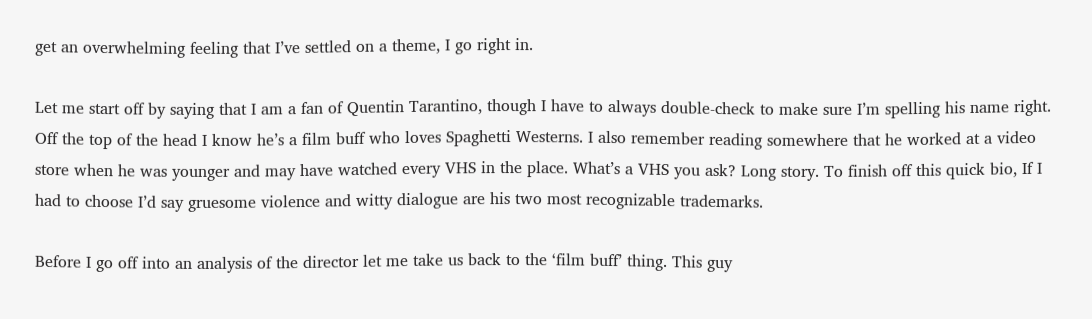get an overwhelming feeling that I’ve settled on a theme, I go right in.

Let me start off by saying that I am a fan of Quentin Tarantino, though I have to always double-check to make sure I’m spelling his name right. Off the top of the head I know he’s a film buff who loves Spaghetti Westerns. I also remember reading somewhere that he worked at a video store when he was younger and may have watched every VHS in the place. What’s a VHS you ask? Long story. To finish off this quick bio, If I had to choose I’d say gruesome violence and witty dialogue are his two most recognizable trademarks.

Before I go off into an analysis of the director let me take us back to the ‘film buff’ thing. This guy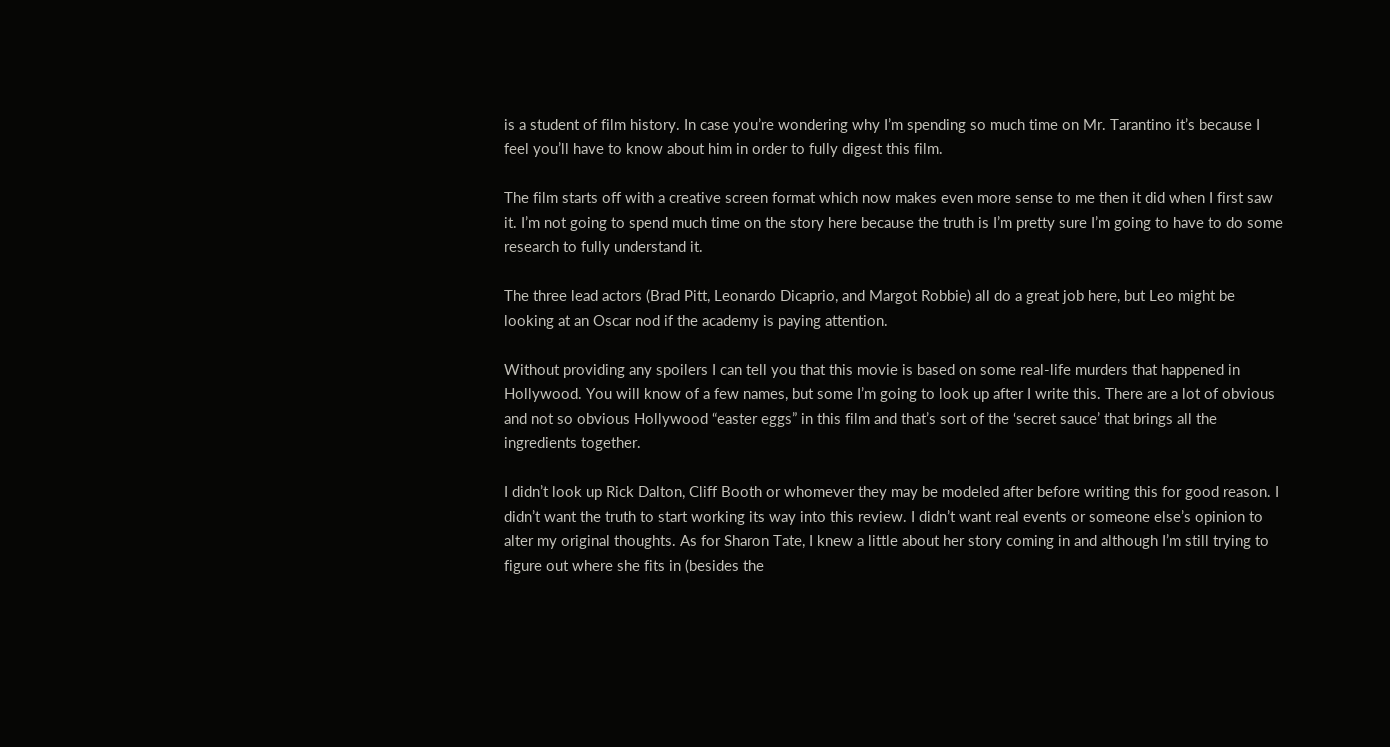is a student of film history. In case you’re wondering why I’m spending so much time on Mr. Tarantino it’s because I feel you’ll have to know about him in order to fully digest this film.

The film starts off with a creative screen format which now makes even more sense to me then it did when I first saw it. I’m not going to spend much time on the story here because the truth is I’m pretty sure I’m going to have to do some research to fully understand it.

The three lead actors (Brad Pitt, Leonardo Dicaprio, and Margot Robbie) all do a great job here, but Leo might be looking at an Oscar nod if the academy is paying attention.

Without providing any spoilers I can tell you that this movie is based on some real-life murders that happened in Hollywood. You will know of a few names, but some I’m going to look up after I write this. There are a lot of obvious and not so obvious Hollywood “easter eggs” in this film and that’s sort of the ‘secret sauce’ that brings all the ingredients together.

I didn’t look up Rick Dalton, Cliff Booth or whomever they may be modeled after before writing this for good reason. I didn’t want the truth to start working its way into this review. I didn’t want real events or someone else’s opinion to alter my original thoughts. As for Sharon Tate, I knew a little about her story coming in and although I’m still trying to figure out where she fits in (besides the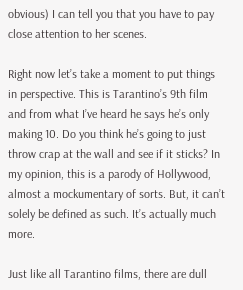obvious) I can tell you that you have to pay close attention to her scenes.

Right now let’s take a moment to put things in perspective. This is Tarantino’s 9th film and from what I’ve heard he says he’s only making 10. Do you think he’s going to just throw crap at the wall and see if it sticks? In my opinion, this is a parody of Hollywood, almost a mockumentary of sorts. But, it can’t solely be defined as such. It’s actually much more.

Just like all Tarantino films, there are dull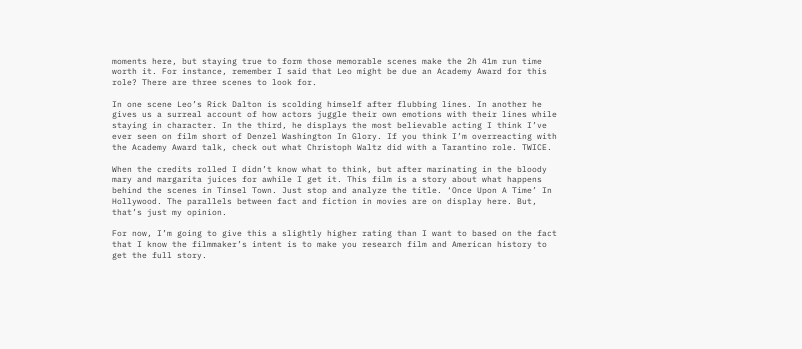moments here, but staying true to form those memorable scenes make the 2h 41m run time worth it. For instance, remember I said that Leo might be due an Academy Award for this role? There are three scenes to look for.

In one scene Leo’s Rick Dalton is scolding himself after flubbing lines. In another he gives us a surreal account of how actors juggle their own emotions with their lines while staying in character. In the third, he displays the most believable acting I think I’ve ever seen on film short of Denzel Washington In Glory. If you think I’m overreacting with the Academy Award talk, check out what Christoph Waltz did with a Tarantino role. TWICE.

When the credits rolled I didn’t know what to think, but after marinating in the bloody mary and margarita juices for awhile I get it. This film is a story about what happens behind the scenes in Tinsel Town. Just stop and analyze the title. ‘Once Upon A Time’ In Hollywood. The parallels between fact and fiction in movies are on display here. But, that’s just my opinion.

For now, I’m going to give this a slightly higher rating than I want to based on the fact that I know the filmmaker’s intent is to make you research film and American history to get the full story.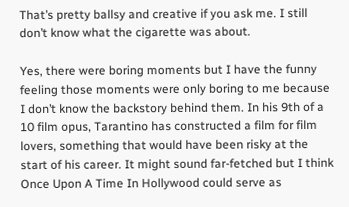That’s pretty ballsy and creative if you ask me. I still don’t know what the cigarette was about.

Yes, there were boring moments but I have the funny feeling those moments were only boring to me because I don’t know the backstory behind them. In his 9th of a 10 film opus, Tarantino has constructed a film for film lovers, something that would have been risky at the start of his career. It might sound far-fetched but I think Once Upon A Time In Hollywood could serve as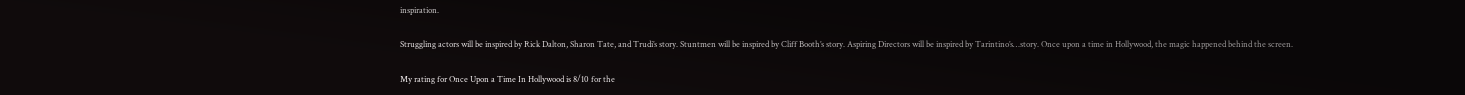inspiration.

Struggling actors will be inspired by Rick Dalton, Sharon Tate, and Trudi’s story. Stuntmen will be inspired by Cliff Booth’s story. Aspiring Directors will be inspired by Tarintino’s…story. Once upon a time in Hollywood, the magic happened behind the screen.

My rating for Once Upon a Time In Hollywood is 8/10 for the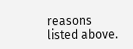reasons listed above.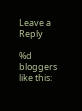Leave a Reply

%d bloggers like this: